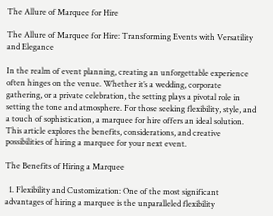The Allure of Marquee for Hire

The Allure of Marquee for Hire: Transforming Events with Versatility and Elegance

In the realm of event planning, creating an unforgettable experience often hinges on the venue. Whether it’s a wedding, corporate gathering, or a private celebration, the setting plays a pivotal role in setting the tone and atmosphere. For those seeking flexibility, style, and a touch of sophistication, a marquee for hire offers an ideal solution. This article explores the benefits, considerations, and creative possibilities of hiring a marquee for your next event.

The Benefits of Hiring a Marquee

  1. Flexibility and Customization: One of the most significant advantages of hiring a marquee is the unparalleled flexibility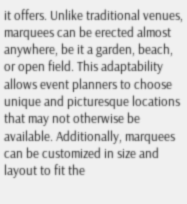it offers. Unlike traditional venues, marquees can be erected almost anywhere, be it a garden, beach, or open field. This adaptability allows event planners to choose unique and picturesque locations that may not otherwise be available. Additionally, marquees can be customized in size and layout to fit the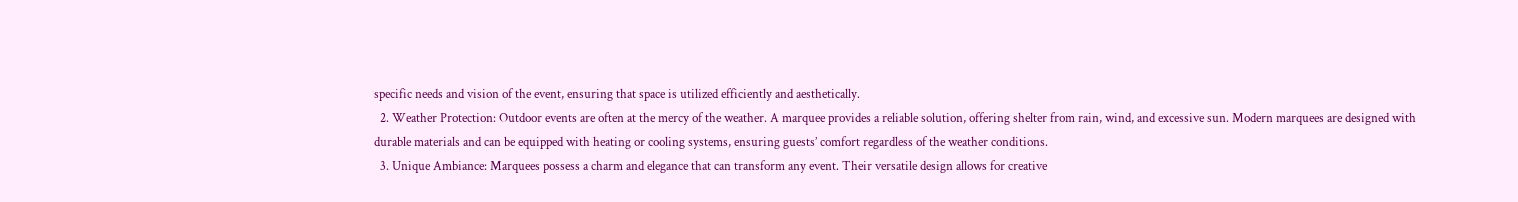specific needs and vision of the event, ensuring that space is utilized efficiently and aesthetically.
  2. Weather Protection: Outdoor events are often at the mercy of the weather. A marquee provides a reliable solution, offering shelter from rain, wind, and excessive sun. Modern marquees are designed with durable materials and can be equipped with heating or cooling systems, ensuring guests’ comfort regardless of the weather conditions.
  3. Unique Ambiance: Marquees possess a charm and elegance that can transform any event. Their versatile design allows for creative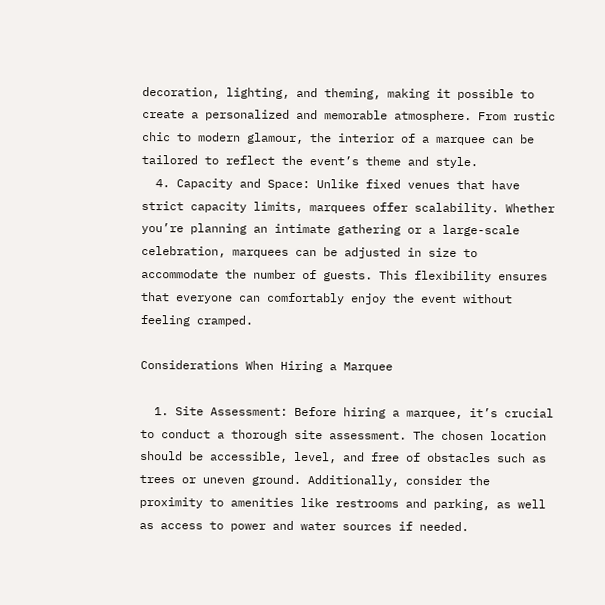decoration, lighting, and theming, making it possible to create a personalized and memorable atmosphere. From rustic chic to modern glamour, the interior of a marquee can be tailored to reflect the event’s theme and style.
  4. Capacity and Space: Unlike fixed venues that have strict capacity limits, marquees offer scalability. Whether you’re planning an intimate gathering or a large-scale celebration, marquees can be adjusted in size to accommodate the number of guests. This flexibility ensures that everyone can comfortably enjoy the event without feeling cramped.

Considerations When Hiring a Marquee

  1. Site Assessment: Before hiring a marquee, it’s crucial to conduct a thorough site assessment. The chosen location should be accessible, level, and free of obstacles such as trees or uneven ground. Additionally, consider the proximity to amenities like restrooms and parking, as well as access to power and water sources if needed.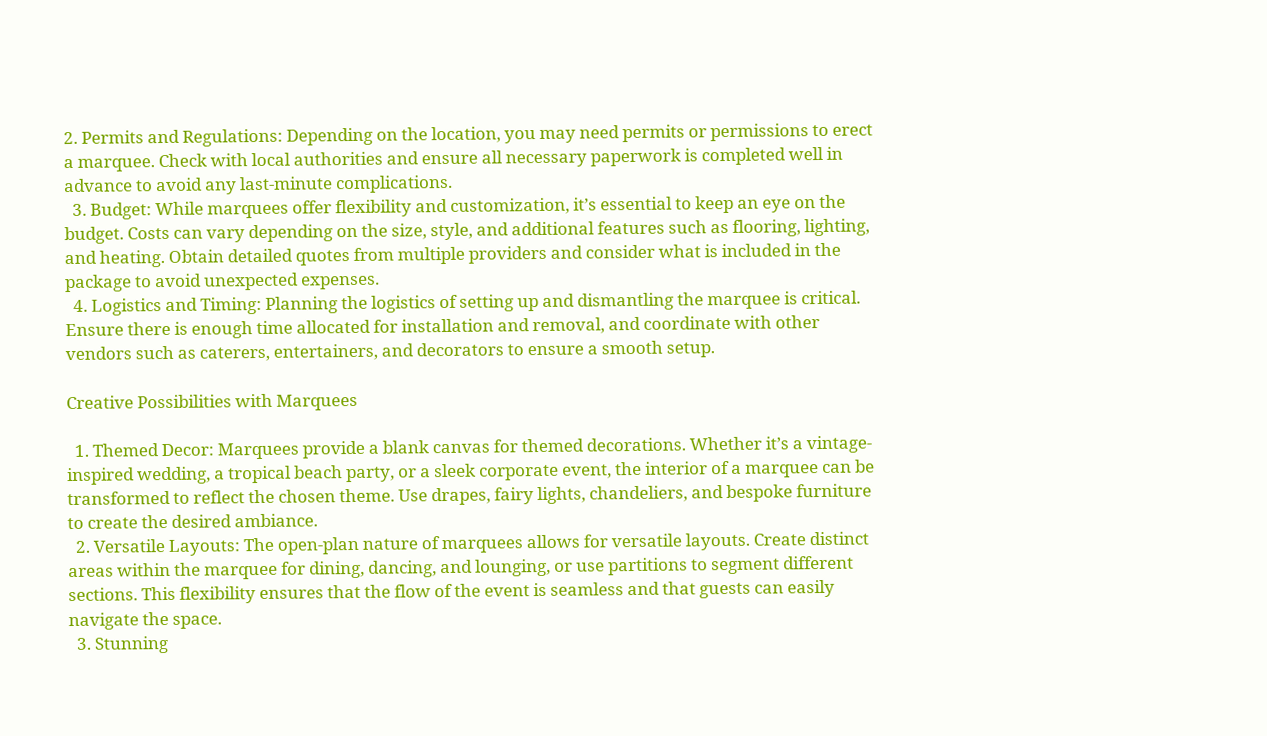2. Permits and Regulations: Depending on the location, you may need permits or permissions to erect a marquee. Check with local authorities and ensure all necessary paperwork is completed well in advance to avoid any last-minute complications.
  3. Budget: While marquees offer flexibility and customization, it’s essential to keep an eye on the budget. Costs can vary depending on the size, style, and additional features such as flooring, lighting, and heating. Obtain detailed quotes from multiple providers and consider what is included in the package to avoid unexpected expenses.
  4. Logistics and Timing: Planning the logistics of setting up and dismantling the marquee is critical. Ensure there is enough time allocated for installation and removal, and coordinate with other vendors such as caterers, entertainers, and decorators to ensure a smooth setup.

Creative Possibilities with Marquees

  1. Themed Decor: Marquees provide a blank canvas for themed decorations. Whether it’s a vintage-inspired wedding, a tropical beach party, or a sleek corporate event, the interior of a marquee can be transformed to reflect the chosen theme. Use drapes, fairy lights, chandeliers, and bespoke furniture to create the desired ambiance.
  2. Versatile Layouts: The open-plan nature of marquees allows for versatile layouts. Create distinct areas within the marquee for dining, dancing, and lounging, or use partitions to segment different sections. This flexibility ensures that the flow of the event is seamless and that guests can easily navigate the space.
  3. Stunning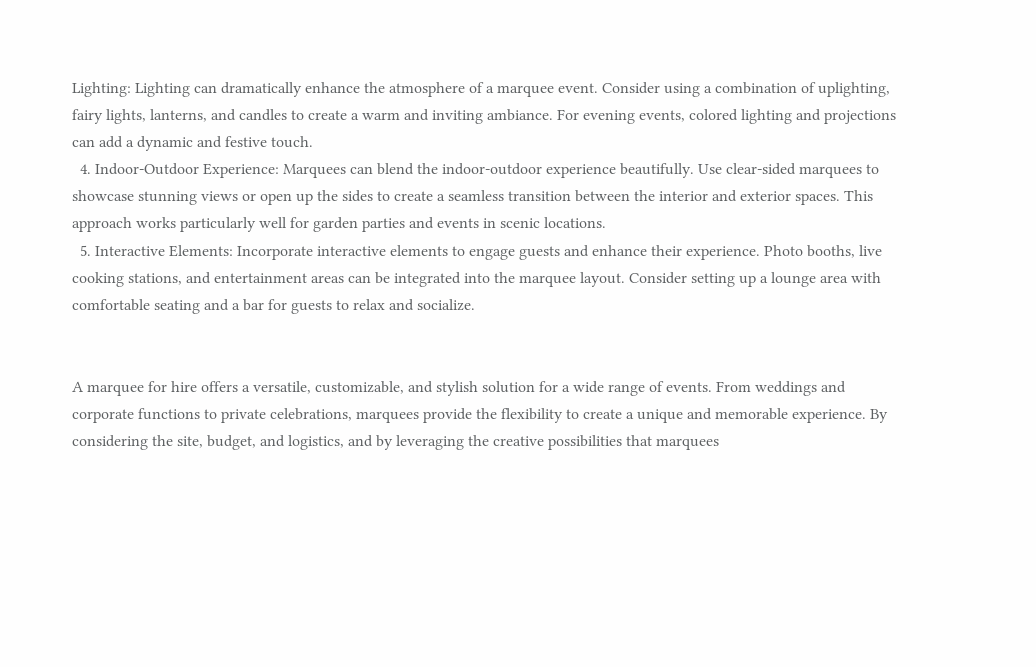Lighting: Lighting can dramatically enhance the atmosphere of a marquee event. Consider using a combination of uplighting, fairy lights, lanterns, and candles to create a warm and inviting ambiance. For evening events, colored lighting and projections can add a dynamic and festive touch.
  4. Indoor-Outdoor Experience: Marquees can blend the indoor-outdoor experience beautifully. Use clear-sided marquees to showcase stunning views or open up the sides to create a seamless transition between the interior and exterior spaces. This approach works particularly well for garden parties and events in scenic locations.
  5. Interactive Elements: Incorporate interactive elements to engage guests and enhance their experience. Photo booths, live cooking stations, and entertainment areas can be integrated into the marquee layout. Consider setting up a lounge area with comfortable seating and a bar for guests to relax and socialize.


A marquee for hire offers a versatile, customizable, and stylish solution for a wide range of events. From weddings and corporate functions to private celebrations, marquees provide the flexibility to create a unique and memorable experience. By considering the site, budget, and logistics, and by leveraging the creative possibilities that marquees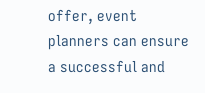offer, event planners can ensure a successful and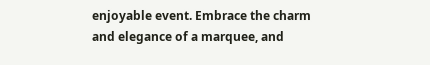enjoyable event. Embrace the charm and elegance of a marquee, and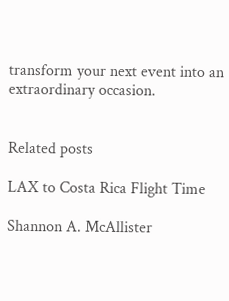transform your next event into an extraordinary occasion.


Related posts

LAX to Costa Rica Flight Time

Shannon A. McAllister